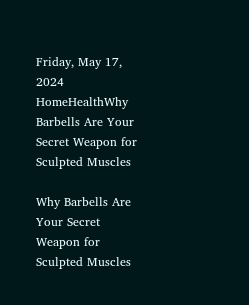Friday, May 17, 2024
HomeHealthWhy Barbells Are Your Secret Weapon for Sculpted Muscles

Why Barbells Are Your Secret Weapon for Sculpted Muscles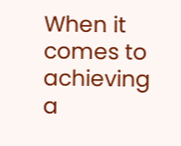When it comes to achieving a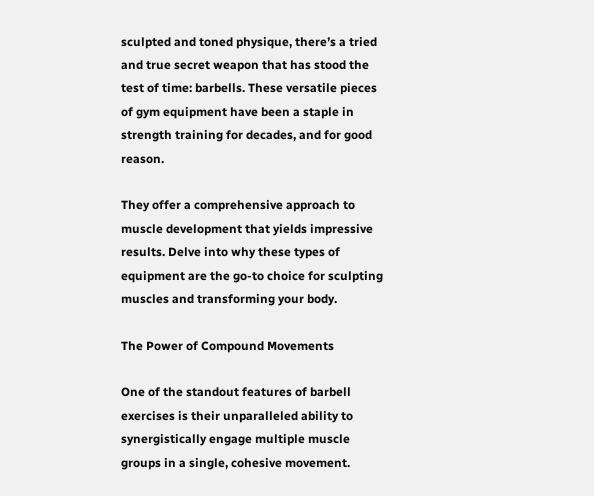sculpted and toned physique, there’s a tried and true secret weapon that has stood the test of time: barbells. These versatile pieces of gym equipment have been a staple in strength training for decades, and for good reason.

They offer a comprehensive approach to muscle development that yields impressive results. Delve into why these types of equipment are the go-to choice for sculpting muscles and transforming your body.

The Power of Compound Movements

One of the standout features of barbell exercises is their unparalleled ability to synergistically engage multiple muscle groups in a single, cohesive movement.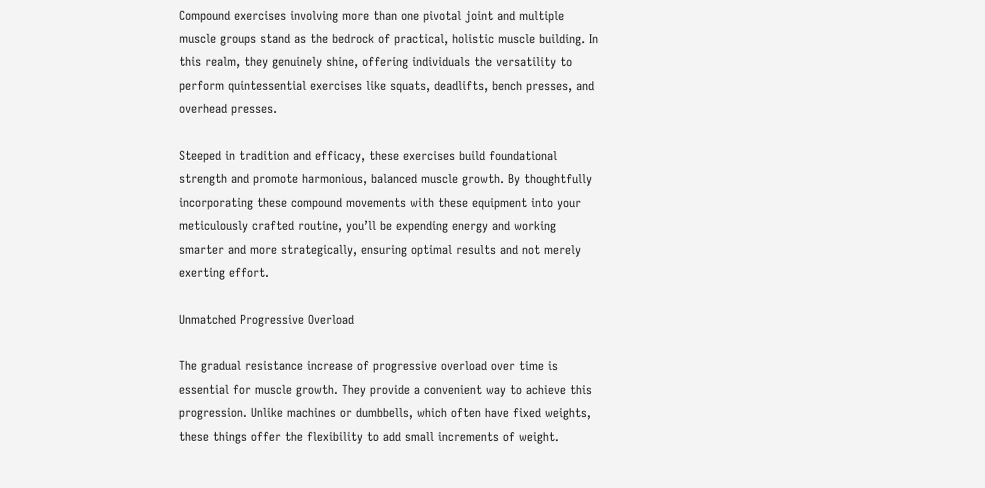Compound exercises involving more than one pivotal joint and multiple muscle groups stand as the bedrock of practical, holistic muscle building. In this realm, they genuinely shine, offering individuals the versatility to perform quintessential exercises like squats, deadlifts, bench presses, and overhead presses.

Steeped in tradition and efficacy, these exercises build foundational strength and promote harmonious, balanced muscle growth. By thoughtfully incorporating these compound movements with these equipment into your meticulously crafted routine, you’ll be expending energy and working smarter and more strategically, ensuring optimal results and not merely exerting effort.

Unmatched Progressive Overload

The gradual resistance increase of progressive overload over time is essential for muscle growth. They provide a convenient way to achieve this progression. Unlike machines or dumbbells, which often have fixed weights, these things offer the flexibility to add small increments of weight.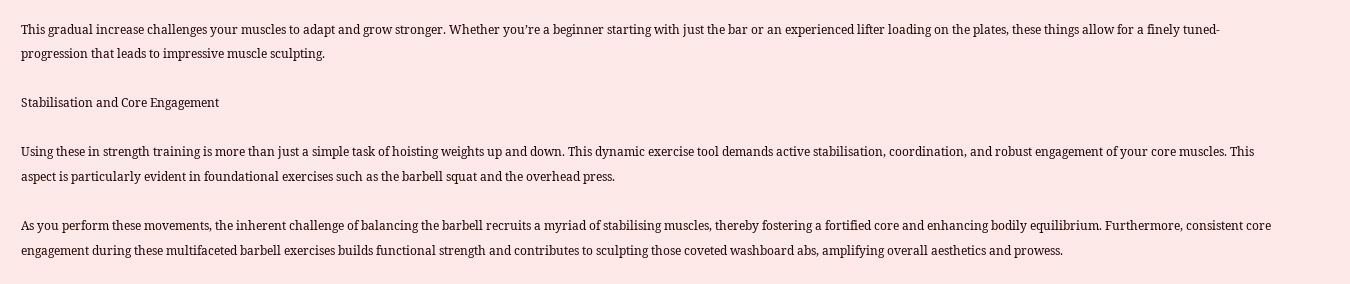This gradual increase challenges your muscles to adapt and grow stronger. Whether you’re a beginner starting with just the bar or an experienced lifter loading on the plates, these things allow for a finely tuned-progression that leads to impressive muscle sculpting.

Stabilisation and Core Engagement

Using these in strength training is more than just a simple task of hoisting weights up and down. This dynamic exercise tool demands active stabilisation, coordination, and robust engagement of your core muscles. This aspect is particularly evident in foundational exercises such as the barbell squat and the overhead press.

As you perform these movements, the inherent challenge of balancing the barbell recruits a myriad of stabilising muscles, thereby fostering a fortified core and enhancing bodily equilibrium. Furthermore, consistent core engagement during these multifaceted barbell exercises builds functional strength and contributes to sculpting those coveted washboard abs, amplifying overall aesthetics and prowess.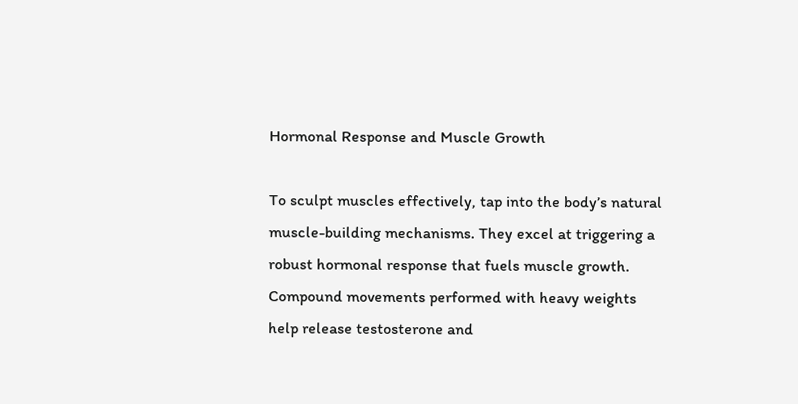Hormonal Response and Muscle Growth

To sculpt muscles effectively, tap into the body’s natural muscle-building mechanisms. They excel at triggering a robust hormonal response that fuels muscle growth. Compound movements performed with heavy weights help release testosterone and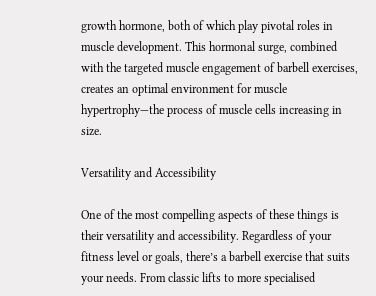growth hormone, both of which play pivotal roles in muscle development. This hormonal surge, combined with the targeted muscle engagement of barbell exercises, creates an optimal environment for muscle hypertrophy—the process of muscle cells increasing in size.

Versatility and Accessibility

One of the most compelling aspects of these things is their versatility and accessibility. Regardless of your fitness level or goals, there’s a barbell exercise that suits your needs. From classic lifts to more specialised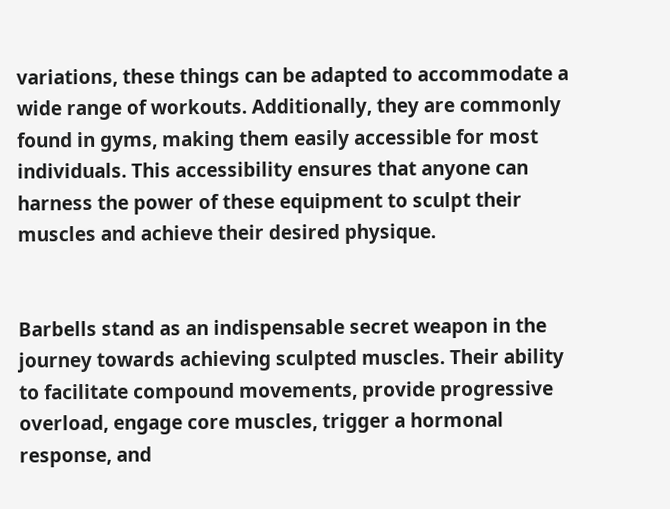variations, these things can be adapted to accommodate a wide range of workouts. Additionally, they are commonly found in gyms, making them easily accessible for most individuals. This accessibility ensures that anyone can harness the power of these equipment to sculpt their muscles and achieve their desired physique.


Barbells stand as an indispensable secret weapon in the journey towards achieving sculpted muscles. Their ability to facilitate compound movements, provide progressive overload, engage core muscles, trigger a hormonal response, and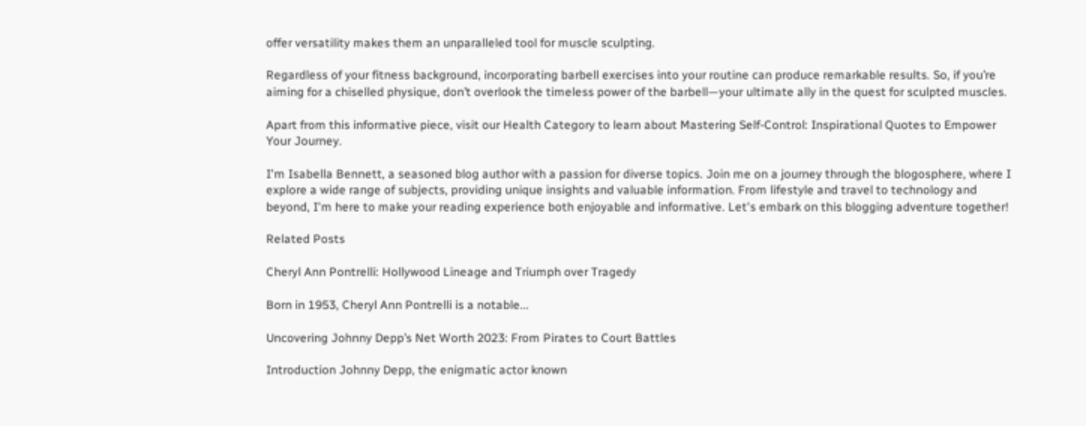offer versatility makes them an unparalleled tool for muscle sculpting.

Regardless of your fitness background, incorporating barbell exercises into your routine can produce remarkable results. So, if you’re aiming for a chiselled physique, don’t overlook the timeless power of the barbell—your ultimate ally in the quest for sculpted muscles.

Apart from this informative piece, visit our Health Category to learn about Mastering Self-Control: Inspirational Quotes to Empower Your Journey.

I'm Isabella Bennett, a seasoned blog author with a passion for diverse topics. Join me on a journey through the blogosphere, where I explore a wide range of subjects, providing unique insights and valuable information. From lifestyle and travel to technology and beyond, I'm here to make your reading experience both enjoyable and informative. Let's embark on this blogging adventure together!

Related Posts

Cheryl Ann Pontrelli: Hollywood Lineage and Triumph over Tragedy

Born in 1953, Cheryl Ann Pontrelli is a notable...

Uncovering Johnny Depp’s Net Worth 2023: From Pirates to Court Battles

Introduction Johnny Depp, the enigmatic actor known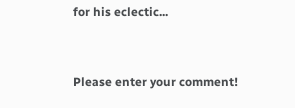for his eclectic...


Please enter your comment!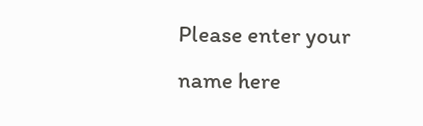Please enter your name here